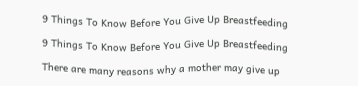9 Things To Know Before You Give Up Breastfeeding

9 Things To Know Before You Give Up Breastfeeding

There are many reasons why a mother may give up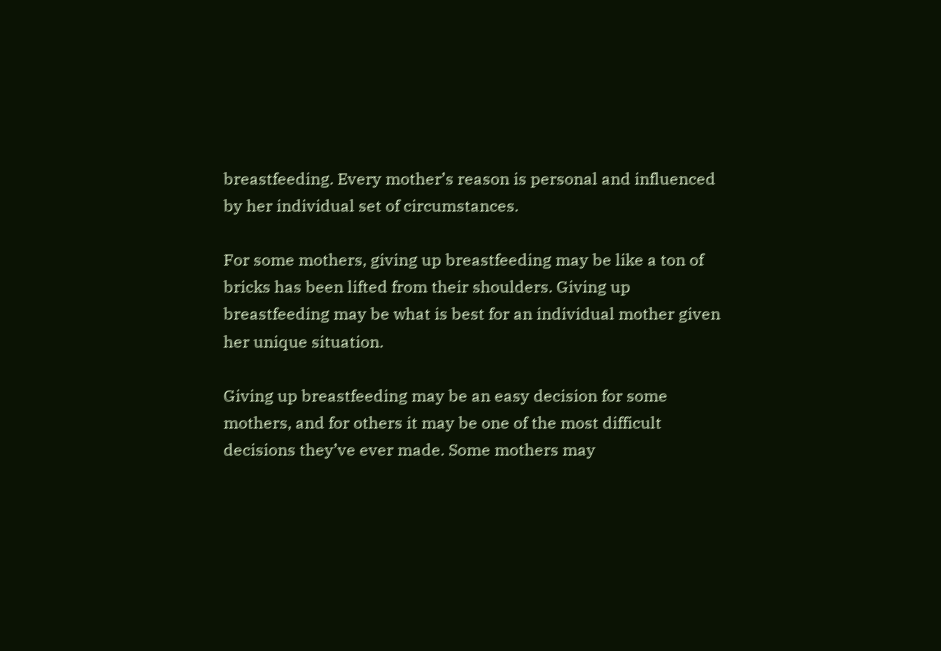breastfeeding. Every mother’s reason is personal and influenced by her individual set of circumstances.

For some mothers, giving up breastfeeding may be like a ton of bricks has been lifted from their shoulders. Giving up breastfeeding may be what is best for an individual mother given her unique situation.

Giving up breastfeeding may be an easy decision for some mothers, and for others it may be one of the most difficult decisions they’ve ever made. Some mothers may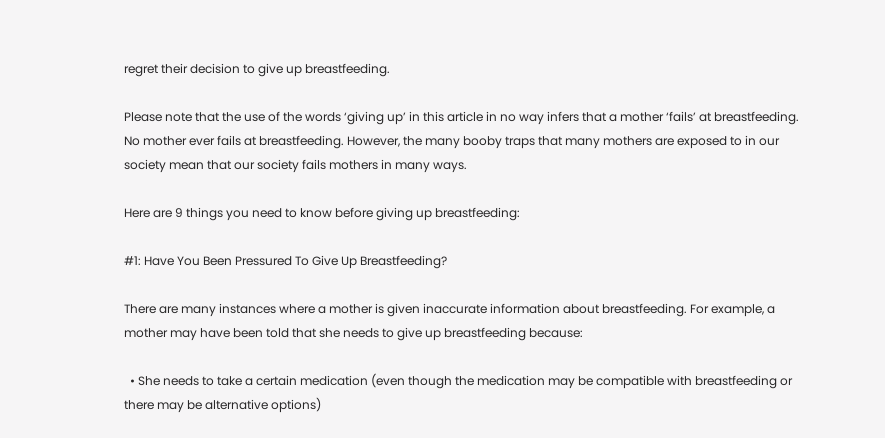regret their decision to give up breastfeeding.

Please note that the use of the words ‘giving up’ in this article in no way infers that a mother ‘fails’ at breastfeeding. No mother ever fails at breastfeeding. However, the many booby traps that many mothers are exposed to in our society mean that our society fails mothers in many ways.

Here are 9 things you need to know before giving up breastfeeding:

#1: Have You Been Pressured To Give Up Breastfeeding?

There are many instances where a mother is given inaccurate information about breastfeeding. For example, a mother may have been told that she needs to give up breastfeeding because:

  • She needs to take a certain medication (even though the medication may be compatible with breastfeeding or there may be alternative options)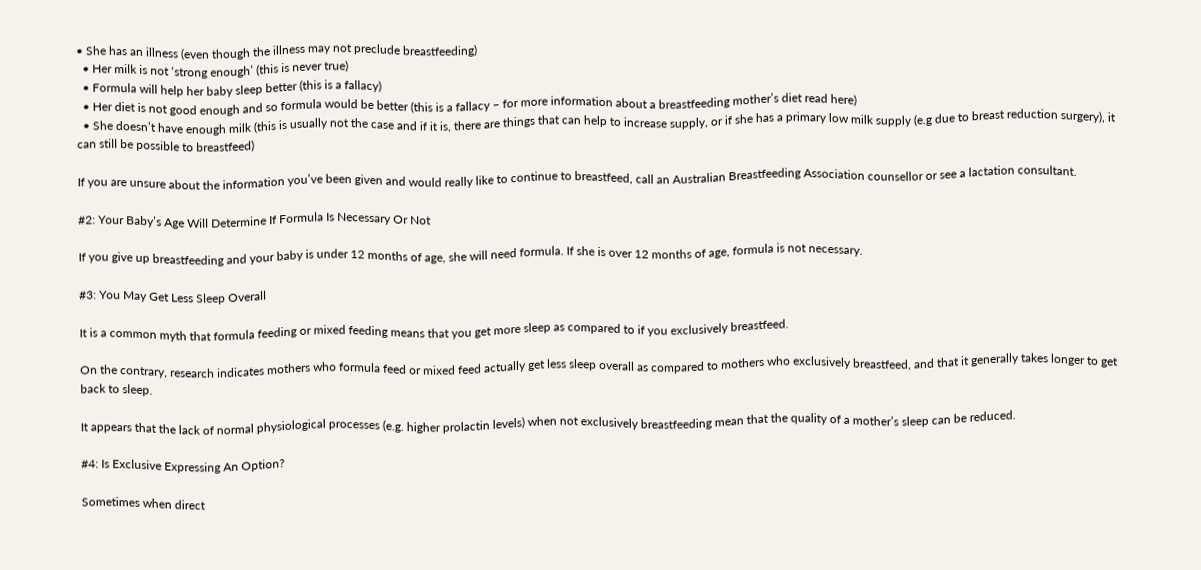• She has an illness (even though the illness may not preclude breastfeeding)
  • Her milk is not ‘strong enough’ (this is never true)
  • Formula will help her baby sleep better (this is a fallacy)
  • Her diet is not good enough and so formula would be better (this is a fallacy – for more information about a breastfeeding mother’s diet read here)
  • She doesn’t have enough milk (this is usually not the case and if it is, there are things that can help to increase supply, or if she has a primary low milk supply (e.g due to breast reduction surgery), it can still be possible to breastfeed)

If you are unsure about the information you’ve been given and would really like to continue to breastfeed, call an Australian Breastfeeding Association counsellor or see a lactation consultant.

#2: Your Baby’s Age Will Determine If Formula Is Necessary Or Not

If you give up breastfeeding and your baby is under 12 months of age, she will need formula. If she is over 12 months of age, formula is not necessary.

#3: You May Get Less Sleep Overall

It is a common myth that formula feeding or mixed feeding means that you get more sleep as compared to if you exclusively breastfeed.

On the contrary, research indicates mothers who formula feed or mixed feed actually get less sleep overall as compared to mothers who exclusively breastfeed, and that it generally takes longer to get back to sleep.

It appears that the lack of normal physiological processes (e.g. higher prolactin levels) when not exclusively breastfeeding mean that the quality of a mother’s sleep can be reduced.

#4: Is Exclusive Expressing An Option?

Sometimes when direct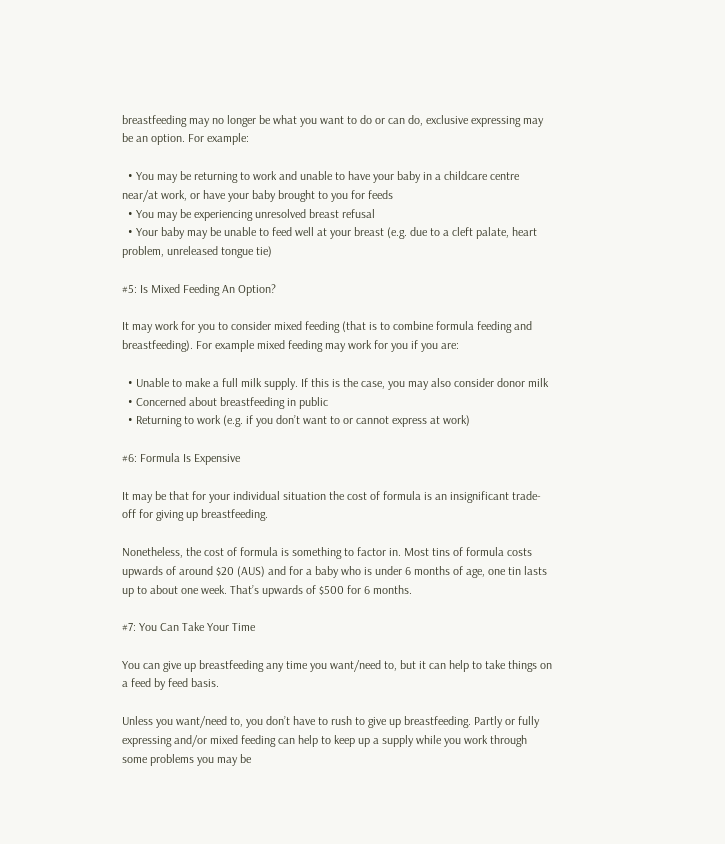breastfeeding may no longer be what you want to do or can do, exclusive expressing may be an option. For example:

  • You may be returning to work and unable to have your baby in a childcare centre near/at work, or have your baby brought to you for feeds
  • You may be experiencing unresolved breast refusal
  • Your baby may be unable to feed well at your breast (e.g. due to a cleft palate, heart problem, unreleased tongue tie)

#5: Is Mixed Feeding An Option?

It may work for you to consider mixed feeding (that is to combine formula feeding and breastfeeding). For example mixed feeding may work for you if you are:

  • Unable to make a full milk supply. If this is the case, you may also consider donor milk
  • Concerned about breastfeeding in public
  • Returning to work (e.g. if you don’t want to or cannot express at work)

#6: Formula Is Expensive

It may be that for your individual situation the cost of formula is an insignificant trade-off for giving up breastfeeding.

Nonetheless, the cost of formula is something to factor in. Most tins of formula costs upwards of around $20 (AUS) and for a baby who is under 6 months of age, one tin lasts up to about one week. That’s upwards of $500 for 6 months.

#7: You Can Take Your Time

You can give up breastfeeding any time you want/need to, but it can help to take things on a feed by feed basis.

Unless you want/need to, you don’t have to rush to give up breastfeeding. Partly or fully expressing and/or mixed feeding can help to keep up a supply while you work through some problems you may be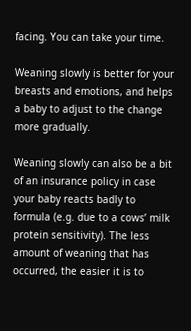facing. You can take your time.

Weaning slowly is better for your breasts and emotions, and helps a baby to adjust to the change more gradually.

Weaning slowly can also be a bit of an insurance policy in case your baby reacts badly to formula (e.g. due to a cows’ milk protein sensitivity). The less amount of weaning that has occurred, the easier it is to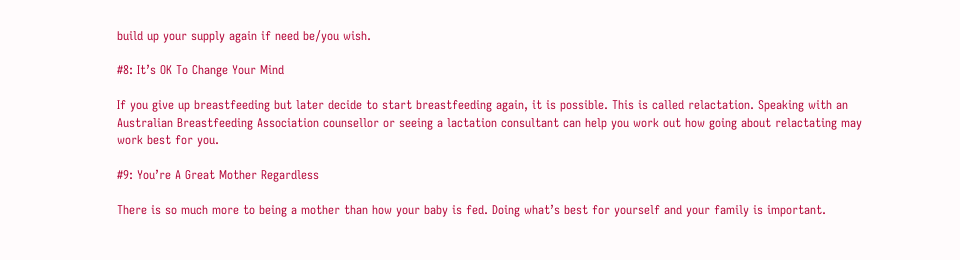build up your supply again if need be/you wish.

#8: It’s OK To Change Your Mind

If you give up breastfeeding but later decide to start breastfeeding again, it is possible. This is called relactation. Speaking with an Australian Breastfeeding Association counsellor or seeing a lactation consultant can help you work out how going about relactating may work best for you.

#9: You’re A Great Mother Regardless

There is so much more to being a mother than how your baby is fed. Doing what’s best for yourself and your family is important.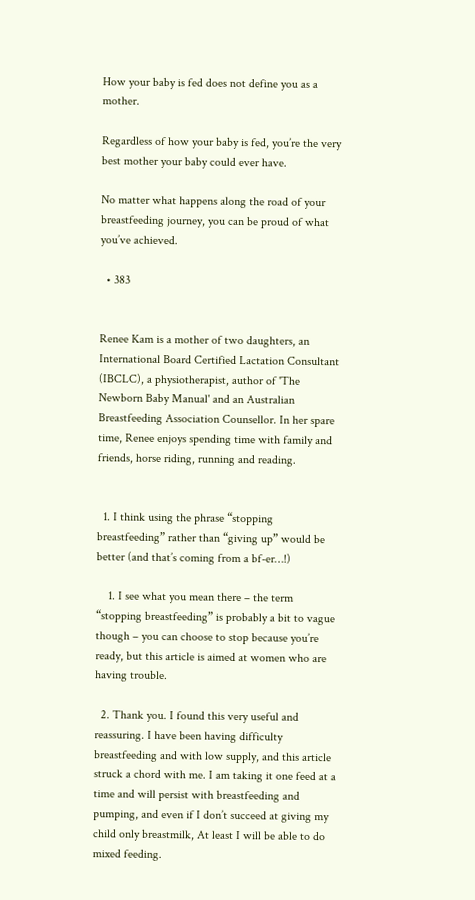How your baby is fed does not define you as a mother.

Regardless of how your baby is fed, you’re the very best mother your baby could ever have.

No matter what happens along the road of your breastfeeding journey, you can be proud of what you’ve achieved.

  • 383


Renee Kam is a mother of two daughters, an International Board Certified Lactation Consultant (IBCLC), a physiotherapist, author of 'The Newborn Baby Manual' and an Australian Breastfeeding Association Counsellor. In her spare time, Renee enjoys spending time with family and friends, horse riding, running and reading.


  1. I think using the phrase “stopping breastfeeding” rather than “giving up” would be better (and that’s coming from a bf-er…!)

    1. I see what you mean there – the term “stopping breastfeeding” is probably a bit to vague though – you can choose to stop because you’re ready, but this article is aimed at women who are having trouble.

  2. Thank you. I found this very useful and reassuring. I have been having difficulty breastfeeding and with low supply, and this article struck a chord with me. I am taking it one feed at a time and will persist with breastfeeding and pumping, and even if I don’t succeed at giving my child only breastmilk, At least I will be able to do mixed feeding.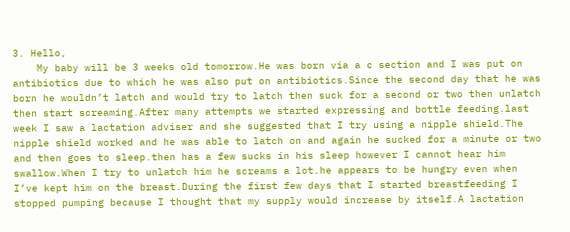3. Hello,
    My baby will be 3 weeks old tomorrow.He was born via a c section and I was put on antibiotics due to which he was also put on antibiotics.Since the second day that he was born he wouldn’t latch and would try to latch then suck for a second or two then unlatch then start screaming.After many attempts we started expressing and bottle feeding.last week I saw a lactation adviser and she suggested that I try using a nipple shield.The nipple shield worked and he was able to latch on and again he sucked for a minute or two and then goes to sleep.then has a few sucks in his sleep however I cannot hear him swallow.When I try to unlatch him he screams a lot.he appears to be hungry even when I’ve kept him on the breast.During the first few days that I started breastfeeding I stopped pumping because I thought that my supply would increase by itself.A lactation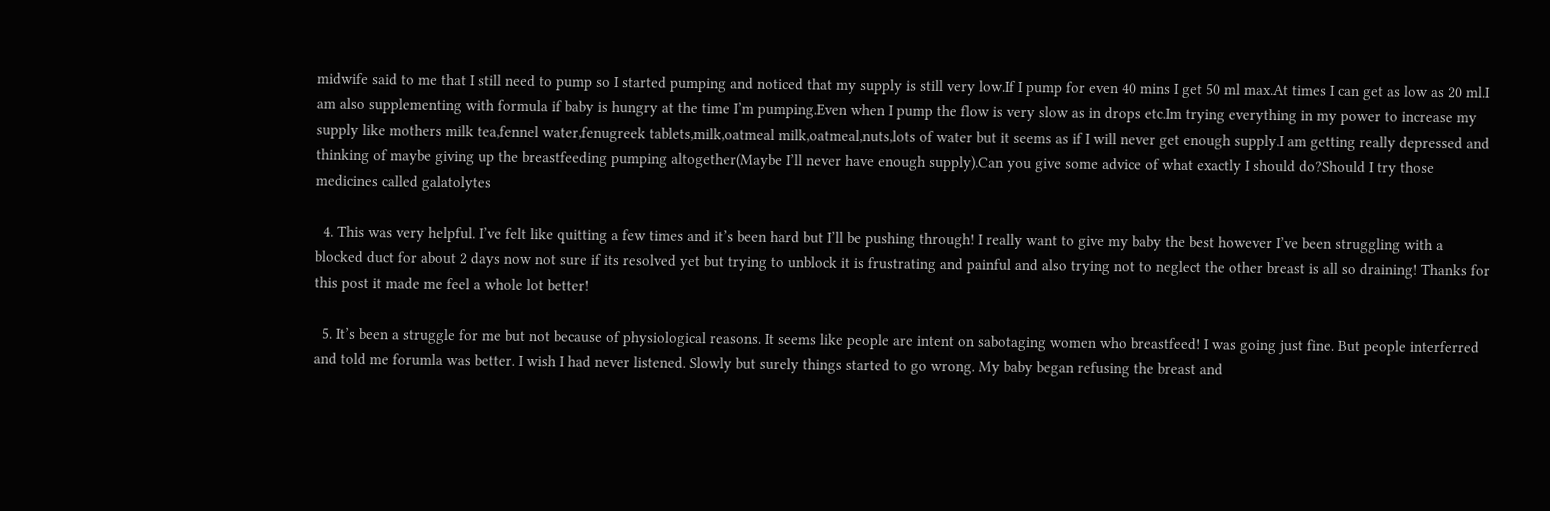midwife said to me that I still need to pump so I started pumping and noticed that my supply is still very low.If I pump for even 40 mins I get 50 ml max.At times I can get as low as 20 ml.I am also supplementing with formula if baby is hungry at the time I’m pumping.Even when I pump the flow is very slow as in drops etc.Im trying everything in my power to increase my supply like mothers milk tea,fennel water,fenugreek tablets,milk,oatmeal milk,oatmeal,nuts,lots of water but it seems as if I will never get enough supply.I am getting really depressed and thinking of maybe giving up the breastfeeding pumping altogether(Maybe I’ll never have enough supply).Can you give some advice of what exactly I should do?Should I try those medicines called galatolytes

  4. This was very helpful. I’ve felt like quitting a few times and it’s been hard but I’ll be pushing through! I really want to give my baby the best however I’ve been struggling with a blocked duct for about 2 days now not sure if its resolved yet but trying to unblock it is frustrating and painful and also trying not to neglect the other breast is all so draining! Thanks for this post it made me feel a whole lot better!

  5. It’s been a struggle for me but not because of physiological reasons. It seems like people are intent on sabotaging women who breastfeed! I was going just fine. But people interferred and told me forumla was better. I wish I had never listened. Slowly but surely things started to go wrong. My baby began refusing the breast and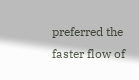preferred the faster flow of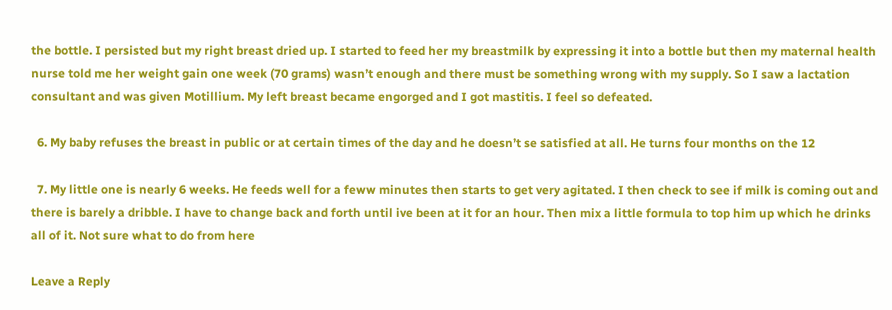the bottle. I persisted but my right breast dried up. I started to feed her my breastmilk by expressing it into a bottle but then my maternal health nurse told me her weight gain one week (70 grams) wasn’t enough and there must be something wrong with my supply. So I saw a lactation consultant and was given Motillium. My left breast became engorged and I got mastitis. I feel so defeated.

  6. My baby refuses the breast in public or at certain times of the day and he doesn’t se satisfied at all. He turns four months on the 12

  7. My little one is nearly 6 weeks. He feeds well for a feww minutes then starts to get very agitated. I then check to see if milk is coming out and there is barely a dribble. I have to change back and forth until ive been at it for an hour. Then mix a little formula to top him up which he drinks all of it. Not sure what to do from here

Leave a Reply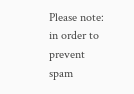Please note: in order to prevent spam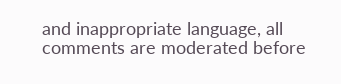and inappropriate language, all comments are moderated before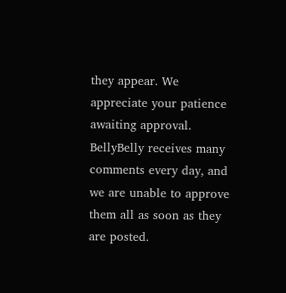they appear. We appreciate your patience awaiting approval. BellyBelly receives many comments every day, and we are unable to approve them all as soon as they are posted.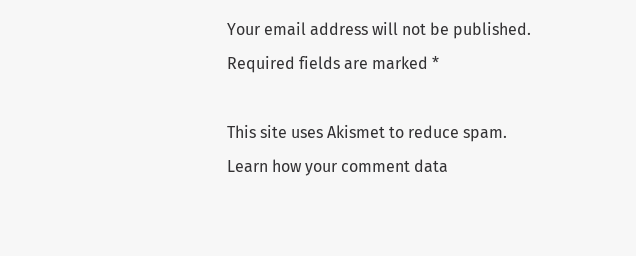Your email address will not be published. Required fields are marked *

This site uses Akismet to reduce spam. Learn how your comment data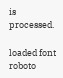is processed.

loaded font roboto